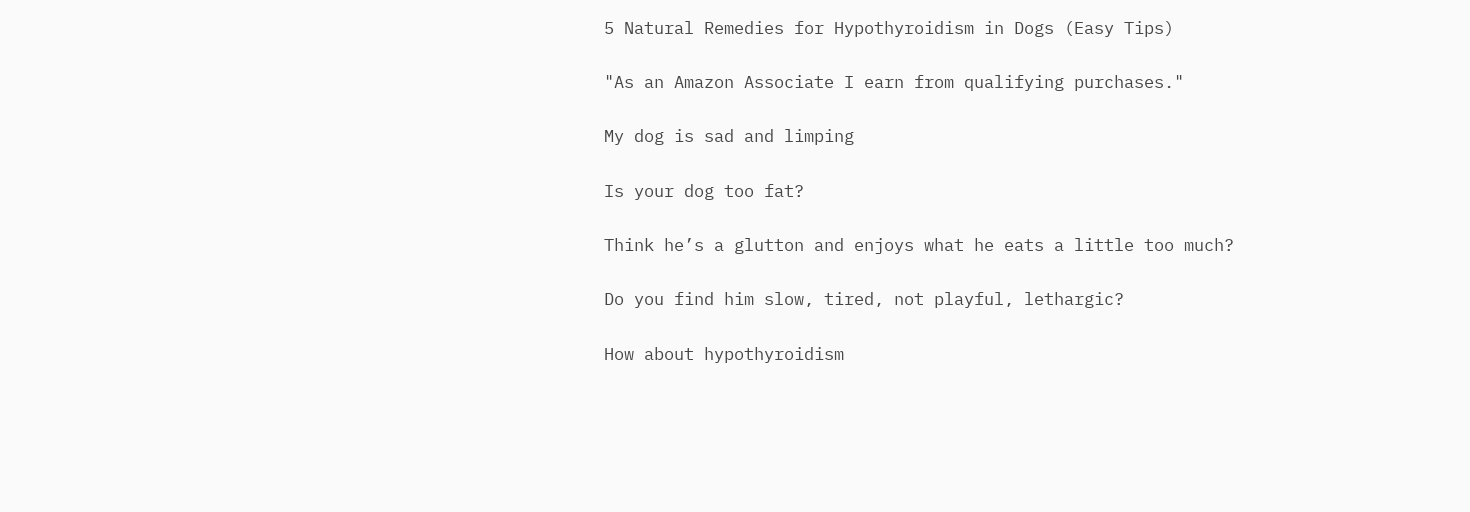5 Natural Remedies for Hypothyroidism in Dogs (Easy Tips)

"As an Amazon Associate I earn from qualifying purchases."

My dog is sad and limping

Is your dog too fat?

Think he’s a glutton and enjoys what he eats a little too much?

Do you find him slow, tired, not playful, lethargic?

How about hypothyroidism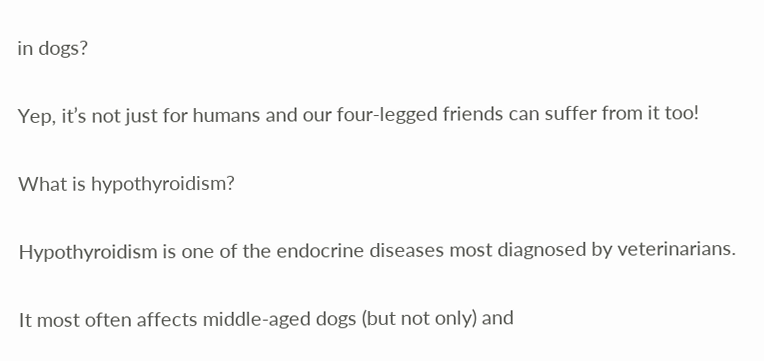in dogs?

Yep, it’s not just for humans and our four-legged friends can suffer from it too!

What is hypothyroidism?

Hypothyroidism is one of the endocrine diseases most diagnosed by veterinarians.

It most often affects middle-aged dogs (but not only) and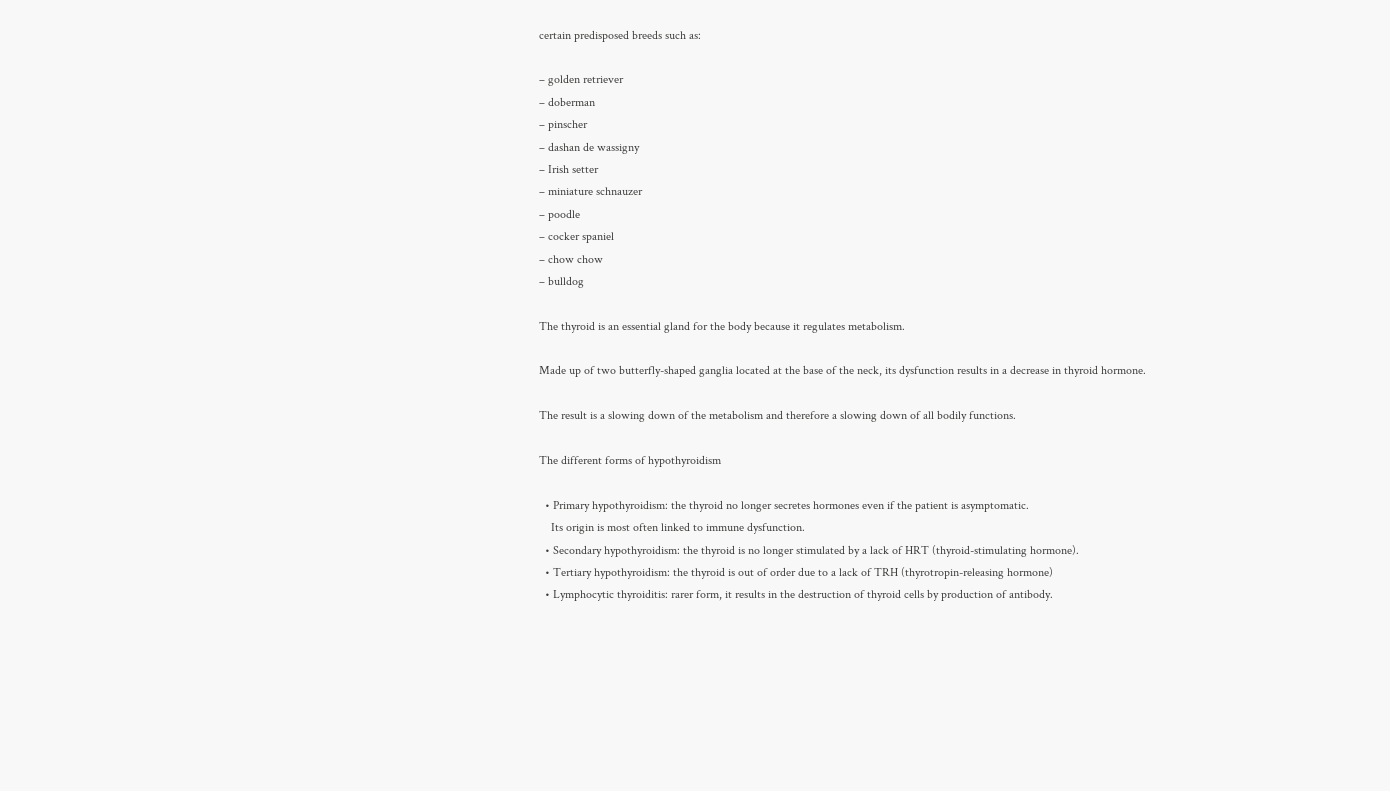certain predisposed breeds such as:

– golden retriever
– doberman
– pinscher
– dashan de wassigny
– Irish setter
– miniature schnauzer
– poodle
– cocker spaniel
– chow chow
– bulldog

The thyroid is an essential gland for the body because it regulates metabolism.

Made up of two butterfly-shaped ganglia located at the base of the neck, its dysfunction results in a decrease in thyroid hormone.

The result is a slowing down of the metabolism and therefore a slowing down of all bodily functions.

The different forms of hypothyroidism

  • Primary hypothyroidism: the thyroid no longer secretes hormones even if the patient is asymptomatic.
    Its origin is most often linked to immune dysfunction.
  • Secondary hypothyroidism: the thyroid is no longer stimulated by a lack of HRT (thyroid-stimulating hormone).
  • Tertiary hypothyroidism: the thyroid is out of order due to a lack of TRH (thyrotropin-releasing hormone)
  • Lymphocytic thyroiditis: rarer form, it results in the destruction of thyroid cells by production of antibody.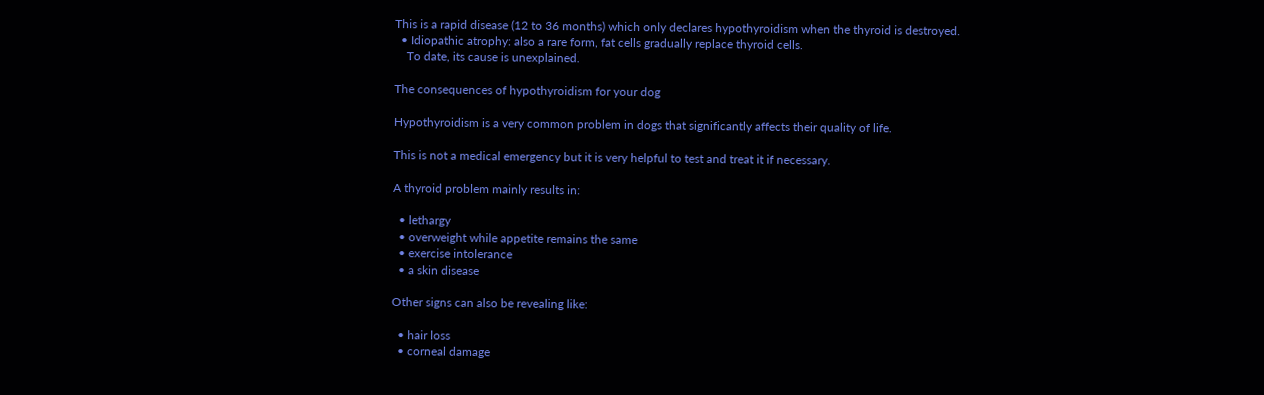This is a rapid disease (12 to 36 months) which only declares hypothyroidism when the thyroid is destroyed.
  • Idiopathic atrophy: also a rare form, fat cells gradually replace thyroid cells.
    To date, its cause is unexplained.

The consequences of hypothyroidism for your dog

Hypothyroidism is a very common problem in dogs that significantly affects their quality of life.

This is not a medical emergency but it is very helpful to test and treat it if necessary.

A thyroid problem mainly results in:

  • lethargy
  • overweight while appetite remains the same
  • exercise intolerance
  • a skin disease

Other signs can also be revealing like:

  • hair loss
  • corneal damage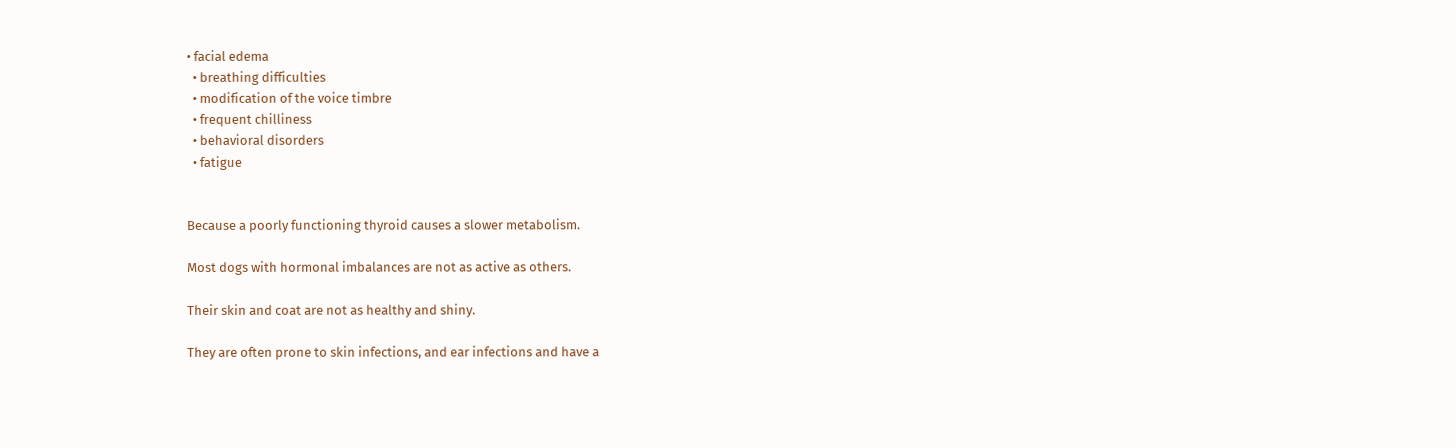• facial edema
  • breathing difficulties
  • modification of the voice timbre
  • frequent chilliness
  • behavioral disorders
  • fatigue


Because a poorly functioning thyroid causes a slower metabolism.

Most dogs with hormonal imbalances are not as active as others.

Their skin and coat are not as healthy and shiny.

They are often prone to skin infections, and ear infections and have a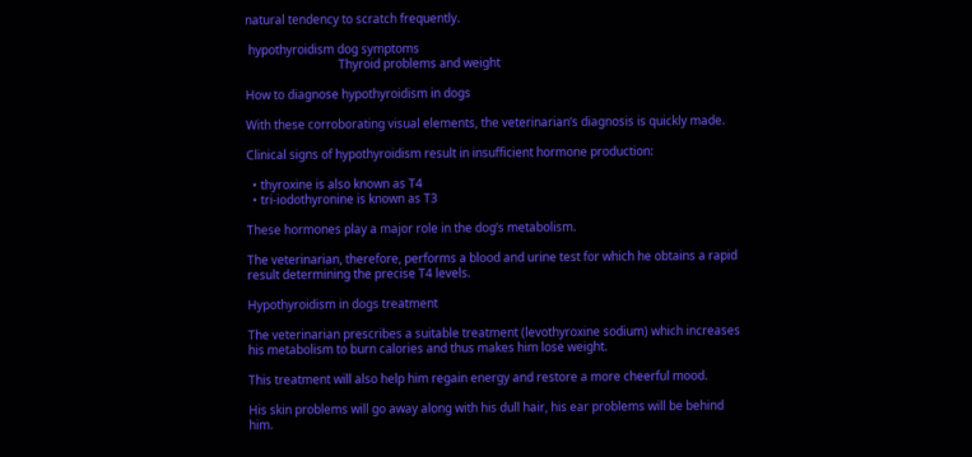natural tendency to scratch frequently.

 hypothyroidism dog symptoms
                               Thyroid problems and weight

How to diagnose hypothyroidism in dogs

With these corroborating visual elements, the veterinarian’s diagnosis is quickly made.

Clinical signs of hypothyroidism result in insufficient hormone production:

  • thyroxine is also known as T4
  • tri-iodothyronine is known as T3

These hormones play a major role in the dog’s metabolism.

The veterinarian, therefore, performs a blood and urine test for which he obtains a rapid result determining the precise T4 levels.

Hypothyroidism in dogs treatment

The veterinarian prescribes a suitable treatment (levothyroxine sodium) which increases his metabolism to burn calories and thus makes him lose weight.

This treatment will also help him regain energy and restore a more cheerful mood.

His skin problems will go away along with his dull hair, his ear problems will be behind him.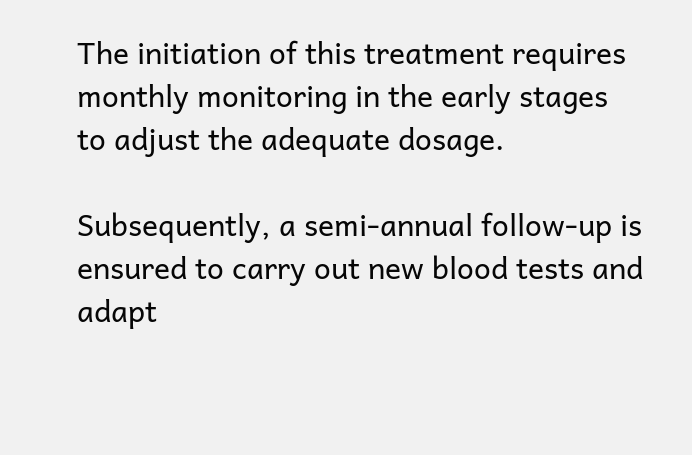The initiation of this treatment requires monthly monitoring in the early stages to adjust the adequate dosage.

Subsequently, a semi-annual follow-up is ensured to carry out new blood tests and adapt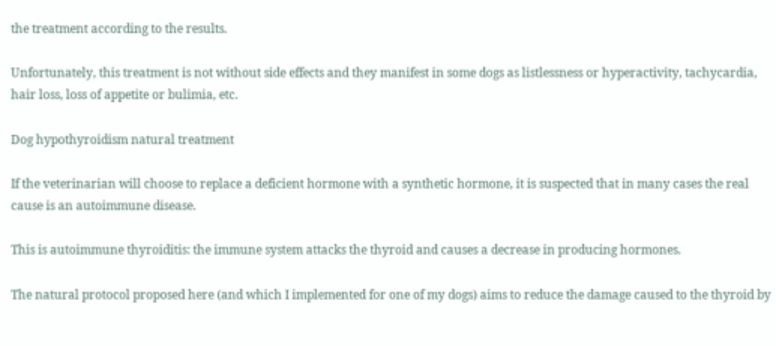the treatment according to the results.

Unfortunately, this treatment is not without side effects and they manifest in some dogs as listlessness or hyperactivity, tachycardia, hair loss, loss of appetite or bulimia, etc.

Dog hypothyroidism natural treatment

If the veterinarian will choose to replace a deficient hormone with a synthetic hormone, it is suspected that in many cases the real cause is an autoimmune disease.

This is autoimmune thyroiditis: the immune system attacks the thyroid and causes a decrease in producing hormones.

The natural protocol proposed here (and which I implemented for one of my dogs) aims to reduce the damage caused to the thyroid by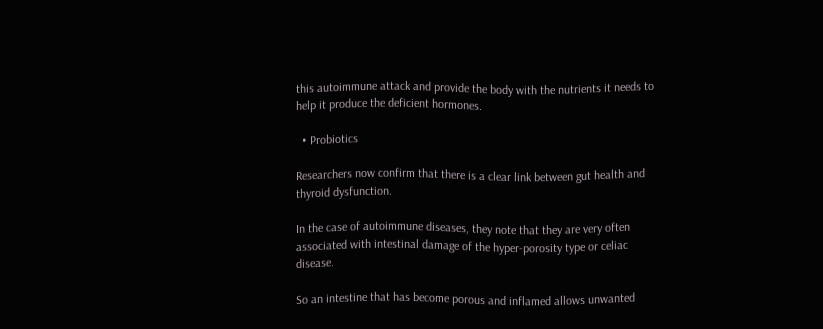this autoimmune attack and provide the body with the nutrients it needs to help it produce the deficient hormones.

  • Probiotics

Researchers now confirm that there is a clear link between gut health and thyroid dysfunction.

In the case of autoimmune diseases, they note that they are very often associated with intestinal damage of the hyper-porosity type or celiac disease.

So an intestine that has become porous and inflamed allows unwanted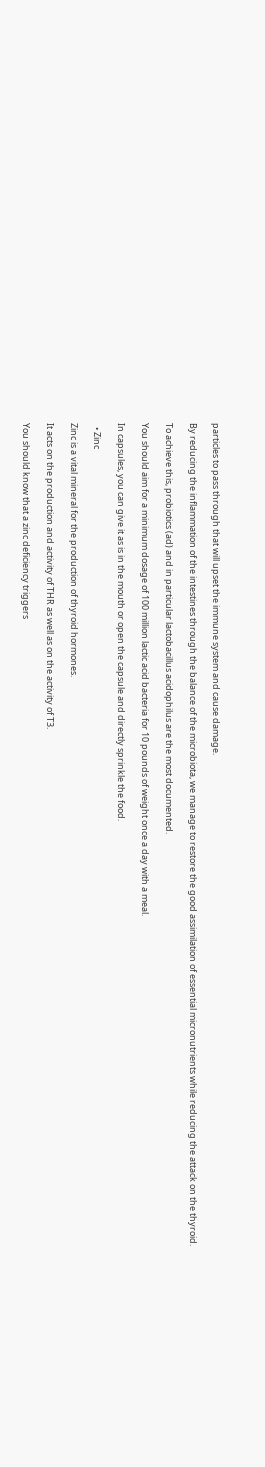particles to pass through that will upset the immune system and cause damage.

By reducing the inflammation of the intestines through the balance of the microbiota, we manage to restore the good assimilation of essential micronutrients while reducing the attack on the thyroid.

To achieve this, probiotics (ad) and in particular lactobacillus acidophilus are the most documented.

You should aim for a minimum dosage of 100 million lactic acid bacteria for 10 pounds of weight once a day with a meal.

In capsules, you can give it as is in the mouth or open the capsule and directly sprinkle the food.

  • Zinc

Zinc is a vital mineral for the production of thyroid hormones.

It acts on the production and activity of THR as well as on the activity of T3.

You should know that a zinc deficiency triggers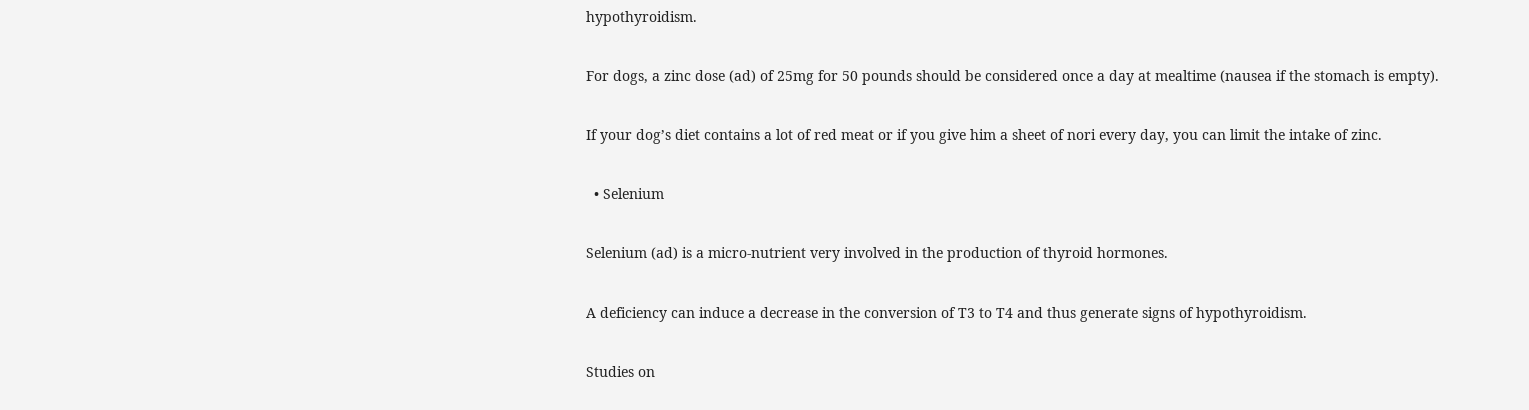hypothyroidism.

For dogs, a zinc dose (ad) of 25mg for 50 pounds should be considered once a day at mealtime (nausea if the stomach is empty).

If your dog’s diet contains a lot of red meat or if you give him a sheet of nori every day, you can limit the intake of zinc.

  • Selenium

Selenium (ad) is a micro-nutrient very involved in the production of thyroid hormones.

A deficiency can induce a decrease in the conversion of T3 to T4 and thus generate signs of hypothyroidism.

Studies on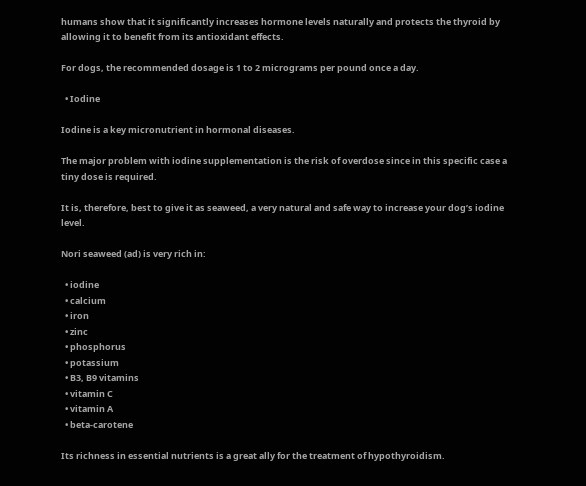humans show that it significantly increases hormone levels naturally and protects the thyroid by allowing it to benefit from its antioxidant effects.

For dogs, the recommended dosage is 1 to 2 micrograms per pound once a day.

  • Iodine

Iodine is a key micronutrient in hormonal diseases.

The major problem with iodine supplementation is the risk of overdose since in this specific case a tiny dose is required.

It is, therefore, best to give it as seaweed, a very natural and safe way to increase your dog’s iodine level.

Nori seaweed (ad) is very rich in:

  • iodine
  • calcium
  • iron
  • zinc
  • phosphorus
  • potassium
  • B3, B9 vitamins
  • vitamin C
  • vitamin A
  • beta-carotene

Its richness in essential nutrients is a great ally for the treatment of hypothyroidism.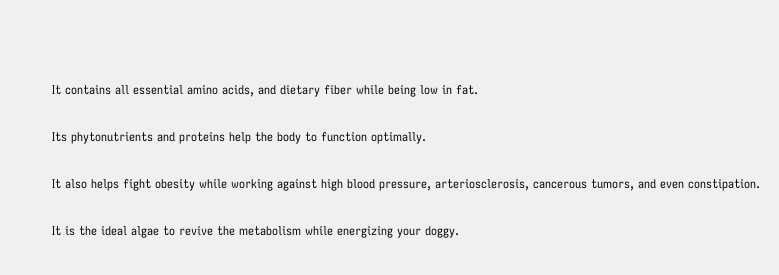It contains all essential amino acids, and dietary fiber while being low in fat.

Its phytonutrients and proteins help the body to function optimally.

It also helps fight obesity while working against high blood pressure, arteriosclerosis, cancerous tumors, and even constipation.

It is the ideal algae to revive the metabolism while energizing your doggy.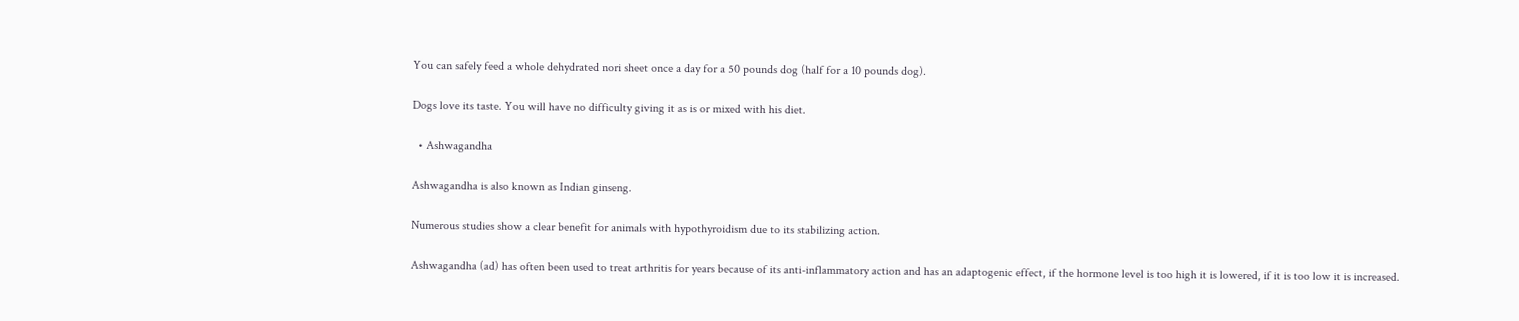You can safely feed a whole dehydrated nori sheet once a day for a 50 pounds dog (half for a 10 pounds dog).

Dogs love its taste. You will have no difficulty giving it as is or mixed with his diet.

  • Ashwagandha

Ashwagandha is also known as Indian ginseng.

Numerous studies show a clear benefit for animals with hypothyroidism due to its stabilizing action.

Ashwagandha (ad) has often been used to treat arthritis for years because of its anti-inflammatory action and has an adaptogenic effect, if the hormone level is too high it is lowered, if it is too low it is increased.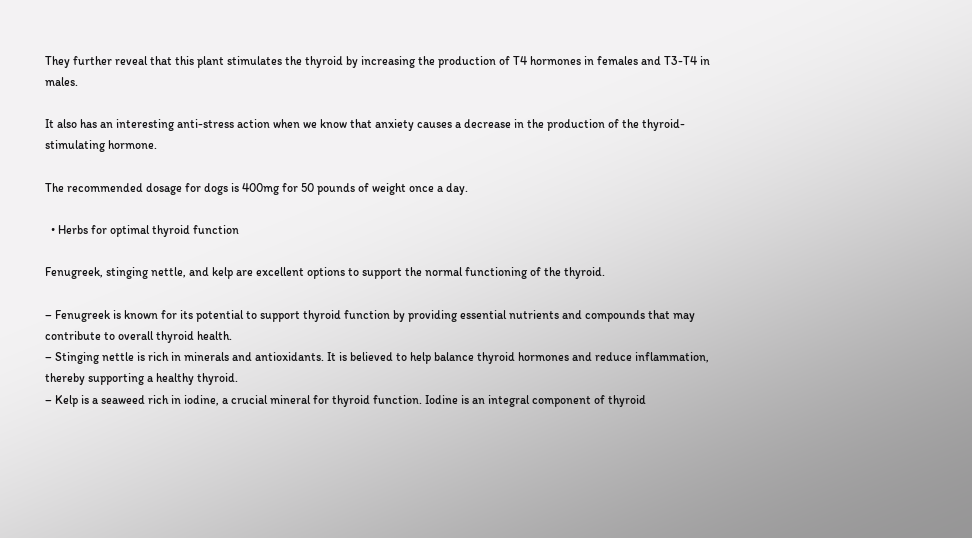They further reveal that this plant stimulates the thyroid by increasing the production of T4 hormones in females and T3-T4 in males.

It also has an interesting anti-stress action when we know that anxiety causes a decrease in the production of the thyroid-stimulating hormone.

The recommended dosage for dogs is 400mg for 50 pounds of weight once a day.

  • Herbs for optimal thyroid function

Fenugreek, stinging nettle, and kelp are excellent options to support the normal functioning of the thyroid.

– Fenugreek is known for its potential to support thyroid function by providing essential nutrients and compounds that may contribute to overall thyroid health.
– Stinging nettle is rich in minerals and antioxidants. It is believed to help balance thyroid hormones and reduce inflammation, thereby supporting a healthy thyroid.
– Kelp is a seaweed rich in iodine, a crucial mineral for thyroid function. Iodine is an integral component of thyroid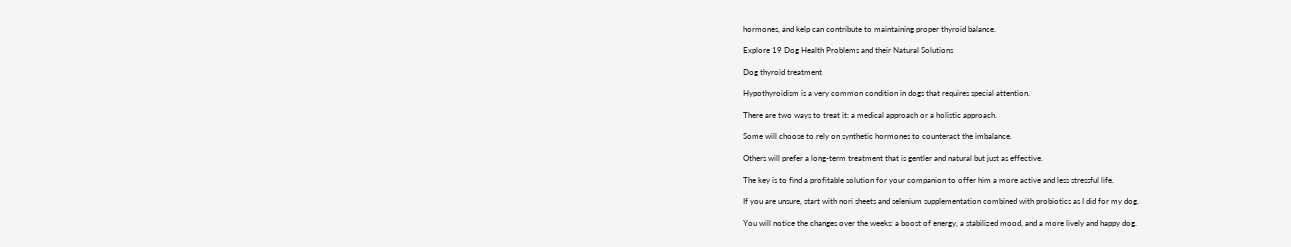hormones, and kelp can contribute to maintaining proper thyroid balance.

Explore 19 Dog Health Problems and their Natural Solutions

Dog thyroid treatment

Hypothyroidism is a very common condition in dogs that requires special attention.

There are two ways to treat it: a medical approach or a holistic approach.

Some will choose to rely on synthetic hormones to counteract the imbalance.

Others will prefer a long-term treatment that is gentler and natural but just as effective.

The key is to find a profitable solution for your companion to offer him a more active and less stressful life.

If you are unsure, start with nori sheets and selenium supplementation combined with probiotics as I did for my dog.

You will notice the changes over the weeks: a boost of energy, a stabilized mood, and a more lively and happy dog.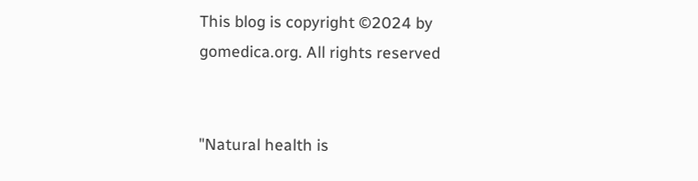This blog is copyright ©2024 by gomedica.org. All rights reserved


"Natural health is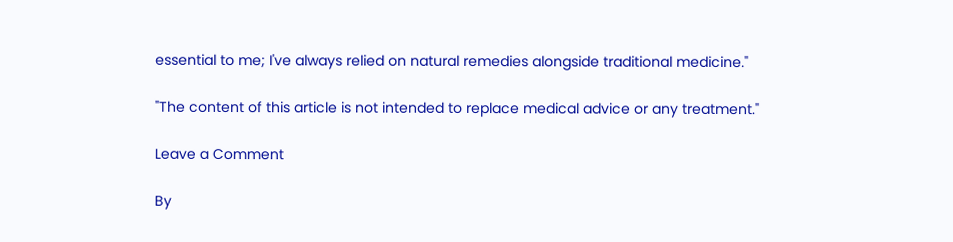essential to me; I've always relied on natural remedies alongside traditional medicine."

"The content of this article is not intended to replace medical advice or any treatment."

Leave a Comment

By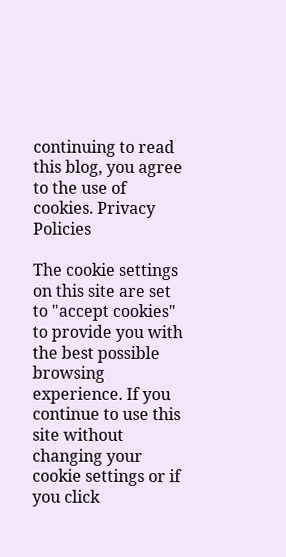continuing to read this blog, you agree to the use of cookies. Privacy Policies

The cookie settings on this site are set to "accept cookies" to provide you with the best possible browsing experience. If you continue to use this site without changing your cookie settings or if you click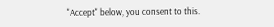"Accept" below, you consent to this.